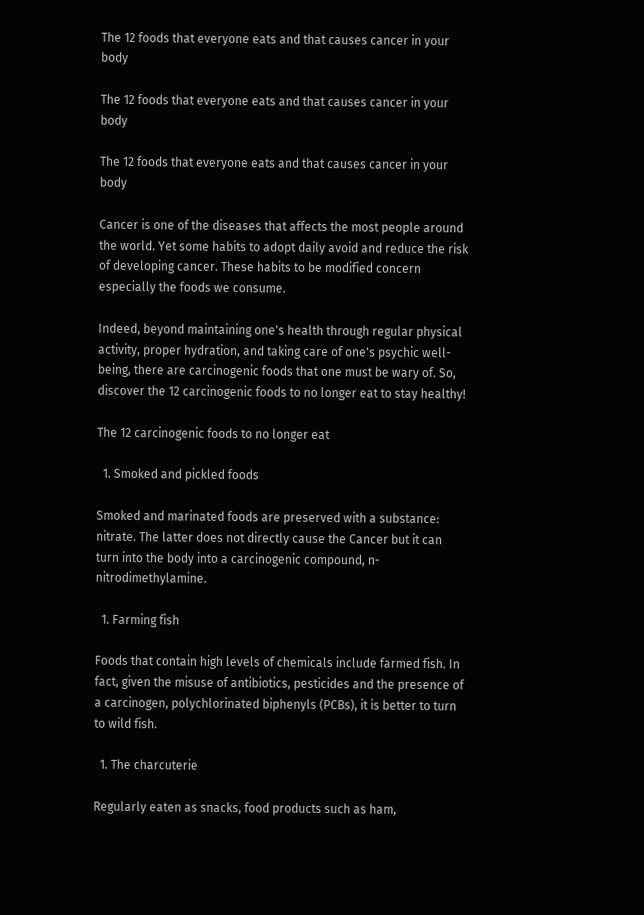The 12 foods that everyone eats and that causes cancer in your body

The 12 foods that everyone eats and that causes cancer in your body

The 12 foods that everyone eats and that causes cancer in your body

Cancer is one of the diseases that affects the most people around the world. Yet some habits to adopt daily avoid and reduce the risk of developing cancer. These habits to be modified concern especially the foods we consume.

Indeed, beyond maintaining one's health through regular physical activity, proper hydration, and taking care of one's psychic well-being, there are carcinogenic foods that one must be wary of. So, discover the 12 carcinogenic foods to no longer eat to stay healthy!

The 12 carcinogenic foods to no longer eat

  1. Smoked and pickled foods

Smoked and marinated foods are preserved with a substance: nitrate. The latter does not directly cause the Cancer but it can turn into the body into a carcinogenic compound, n-nitrodimethylamine.

  1. Farming fish

Foods that contain high levels of chemicals include farmed fish. In fact, given the misuse of antibiotics, pesticides and the presence of a carcinogen, polychlorinated biphenyls (PCBs), it is better to turn to wild fish.

  1. The charcuterie

Regularly eaten as snacks, food products such as ham,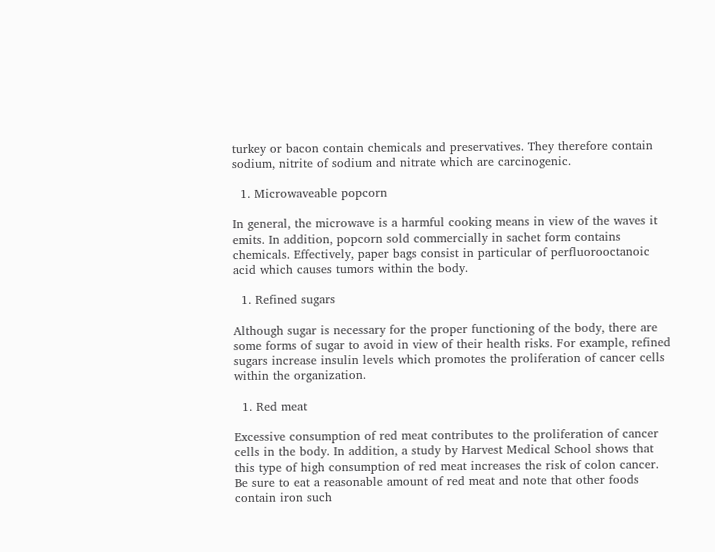turkey or bacon contain chemicals and preservatives. They therefore contain sodium, nitrite of sodium and nitrate which are carcinogenic.

  1. Microwaveable popcorn

In general, the microwave is a harmful cooking means in view of the waves it emits. In addition, popcorn sold commercially in sachet form contains chemicals. Effectively, paper bags consist in particular of perfluorooctanoic acid which causes tumors within the body.

  1. Refined sugars

Although sugar is necessary for the proper functioning of the body, there are some forms of sugar to avoid in view of their health risks. For example, refined sugars increase insulin levels which promotes the proliferation of cancer cells within the organization.

  1. Red meat

Excessive consumption of red meat contributes to the proliferation of cancer cells in the body. In addition, a study by Harvest Medical School shows that this type of high consumption of red meat increases the risk of colon cancer. Be sure to eat a reasonable amount of red meat and note that other foods contain iron such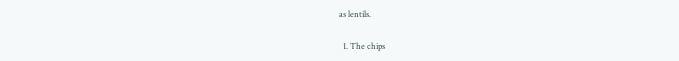as lentils.

  1. The chips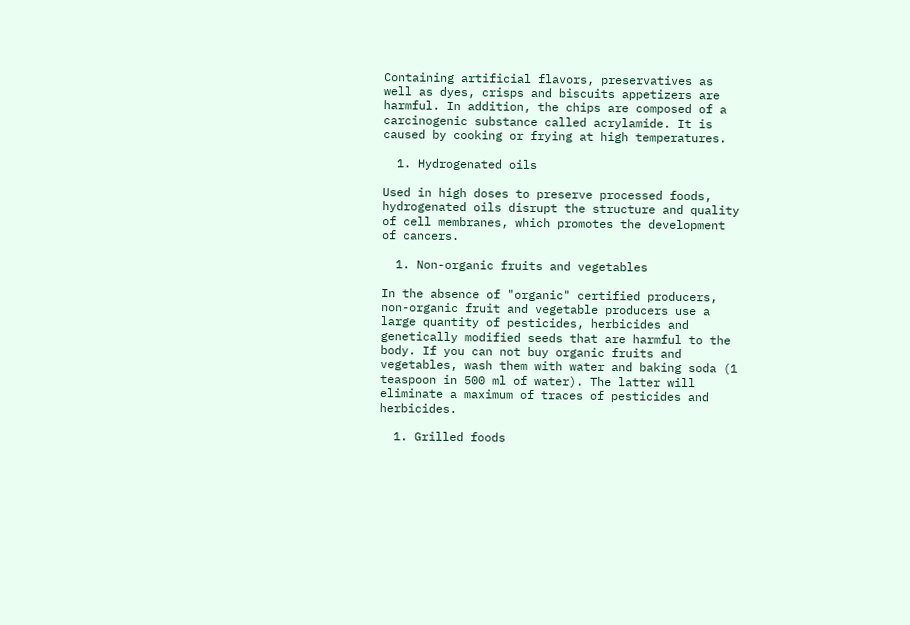Containing artificial flavors, preservatives as well as dyes, crisps and biscuits appetizers are harmful. In addition, the chips are composed of a carcinogenic substance called acrylamide. It is caused by cooking or frying at high temperatures.

  1. Hydrogenated oils

Used in high doses to preserve processed foods, hydrogenated oils disrupt the structure and quality of cell membranes, which promotes the development of cancers.

  1. Non-organic fruits and vegetables

In the absence of "organic" certified producers, non-organic fruit and vegetable producers use a large quantity of pesticides, herbicides and genetically modified seeds that are harmful to the body. If you can not buy organic fruits and vegetables, wash them with water and baking soda (1 teaspoon in 500 ml of water). The latter will eliminate a maximum of traces of pesticides and herbicides.

  1. Grilled foods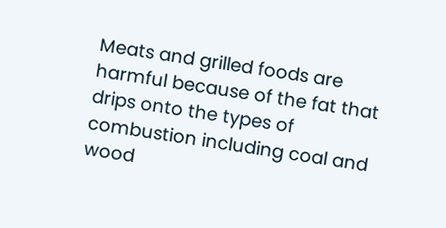Meats and grilled foods are harmful because of the fat that drips onto the types of combustion including coal and wood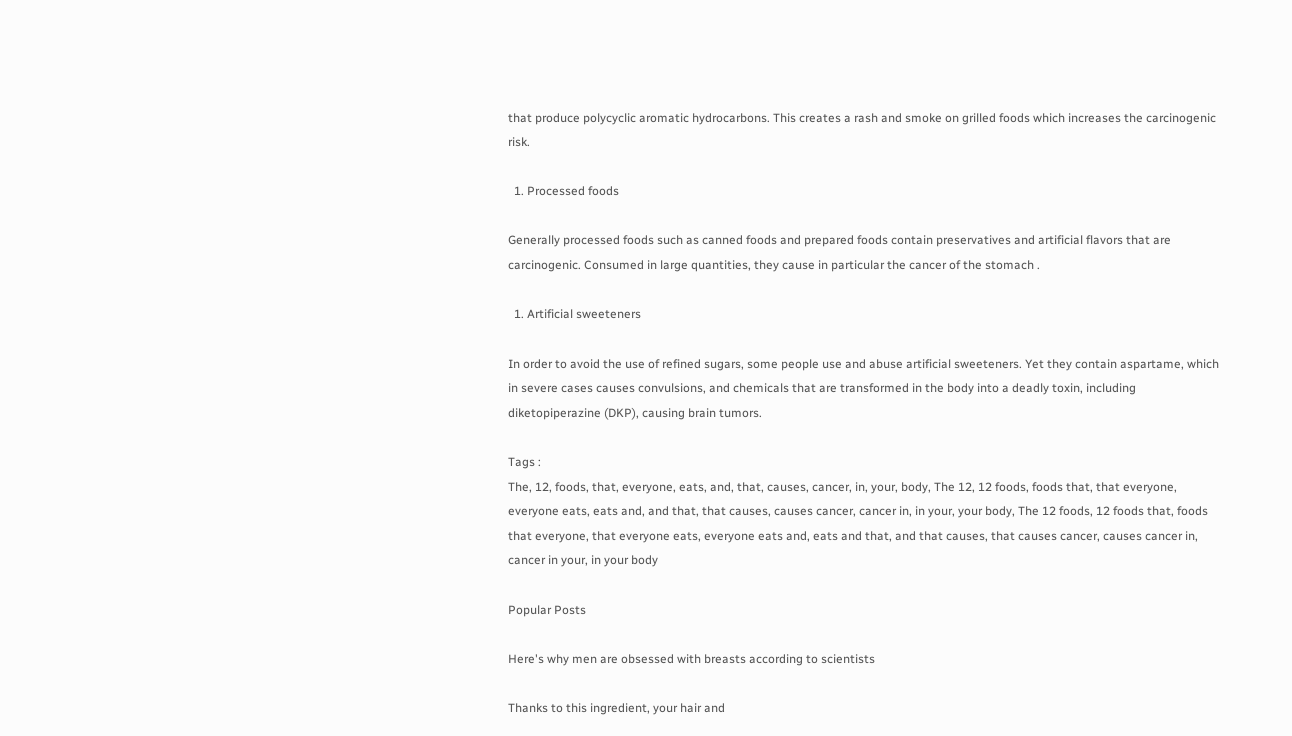that produce polycyclic aromatic hydrocarbons. This creates a rash and smoke on grilled foods which increases the carcinogenic risk.

  1. Processed foods

Generally processed foods such as canned foods and prepared foods contain preservatives and artificial flavors that are carcinogenic. Consumed in large quantities, they cause in particular the cancer of the stomach .

  1. Artificial sweeteners

In order to avoid the use of refined sugars, some people use and abuse artificial sweeteners. Yet they contain aspartame, which in severe cases causes convulsions, and chemicals that are transformed in the body into a deadly toxin, including diketopiperazine (DKP), causing brain tumors.

Tags :
The, 12, foods, that, everyone, eats, and, that, causes, cancer, in, your, body, The 12, 12 foods, foods that, that everyone, everyone eats, eats and, and that, that causes, causes cancer, cancer in, in your, your body, The 12 foods, 12 foods that, foods that everyone, that everyone eats, everyone eats and, eats and that, and that causes, that causes cancer, causes cancer in, cancer in your, in your body

Popular Posts

Here's why men are obsessed with breasts according to scientists

Thanks to this ingredient, your hair and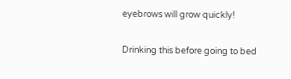eyebrows will grow quickly!

Drinking this before going to bed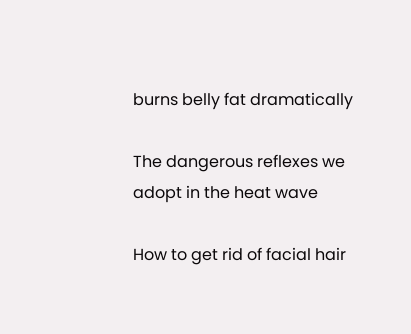burns belly fat dramatically

The dangerous reflexes we adopt in the heat wave

How to get rid of facial hair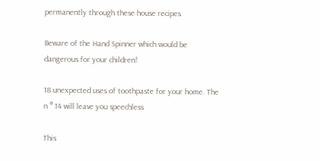permanently through these house recipes

Beware of the Hand Spinner which would be dangerous for your children!

18 unexpected uses of toothpaste for your home. The n ° 14 will leave you speechless

This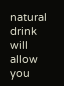natural drink will allow you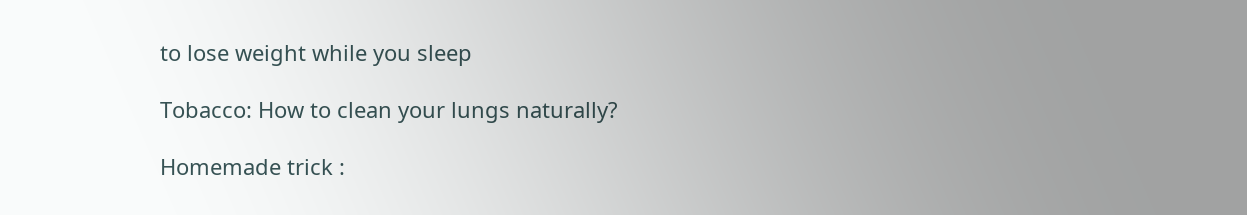to lose weight while you sleep

Tobacco: How to clean your lungs naturally?

Homemade trick :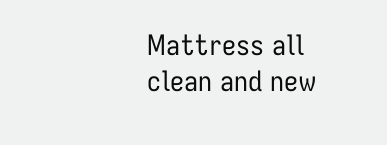Mattress all clean and new